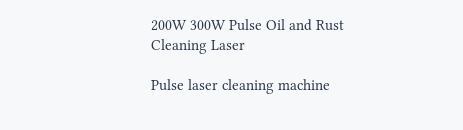200W 300W Pulse Oil and Rust Cleaning Laser

Pulse laser cleaning machine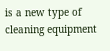is a new type of cleaning equipment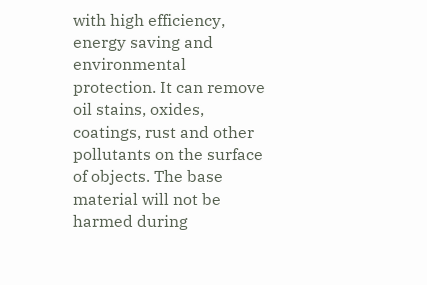with high efficiency, energy saving and environmental protection. It can remove oil stains, oxides, coatings, rust and other pollutants on the surface of objects. The base material will not be harmed during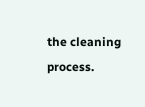the cleaning process.